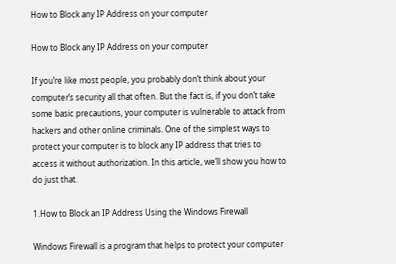How to Block any IP Address on your computer

How to Block any IP Address on your computer

If you’re like most people, you probably don’t think about your computer’s security all that often. But the fact is, if you don’t take some basic precautions, your computer is vulnerable to attack from hackers and other online criminals. One of the simplest ways to protect your computer is to block any IP address that tries to access it without authorization. In this article, we’ll show you how to do just that.

1.How to Block an IP Address Using the Windows Firewall

Windows Firewall is a program that helps to protect your computer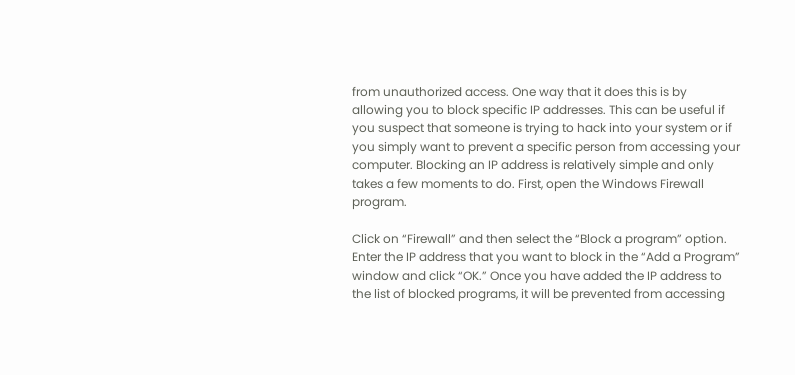from unauthorized access. One way that it does this is by allowing you to block specific IP addresses. This can be useful if you suspect that someone is trying to hack into your system or if you simply want to prevent a specific person from accessing your computer. Blocking an IP address is relatively simple and only takes a few moments to do. First, open the Windows Firewall program.

Click on “Firewall” and then select the “Block a program” option. Enter the IP address that you want to block in the “Add a Program” window and click “OK.” Once you have added the IP address to the list of blocked programs, it will be prevented from accessing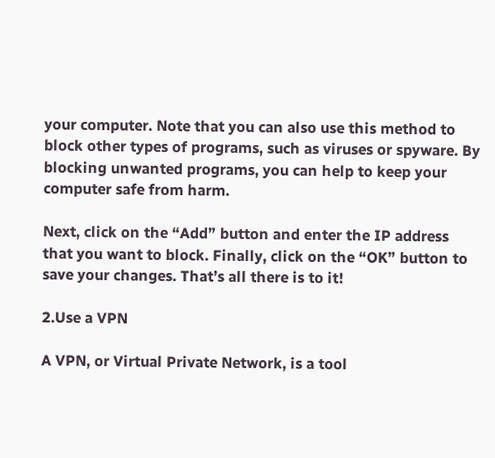your computer. Note that you can also use this method to block other types of programs, such as viruses or spyware. By blocking unwanted programs, you can help to keep your computer safe from harm.

Next, click on the “Add” button and enter the IP address that you want to block. Finally, click on the “OK” button to save your changes. That’s all there is to it!

2.Use a VPN

A VPN, or Virtual Private Network, is a tool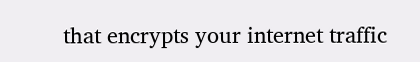that encrypts your internet traffic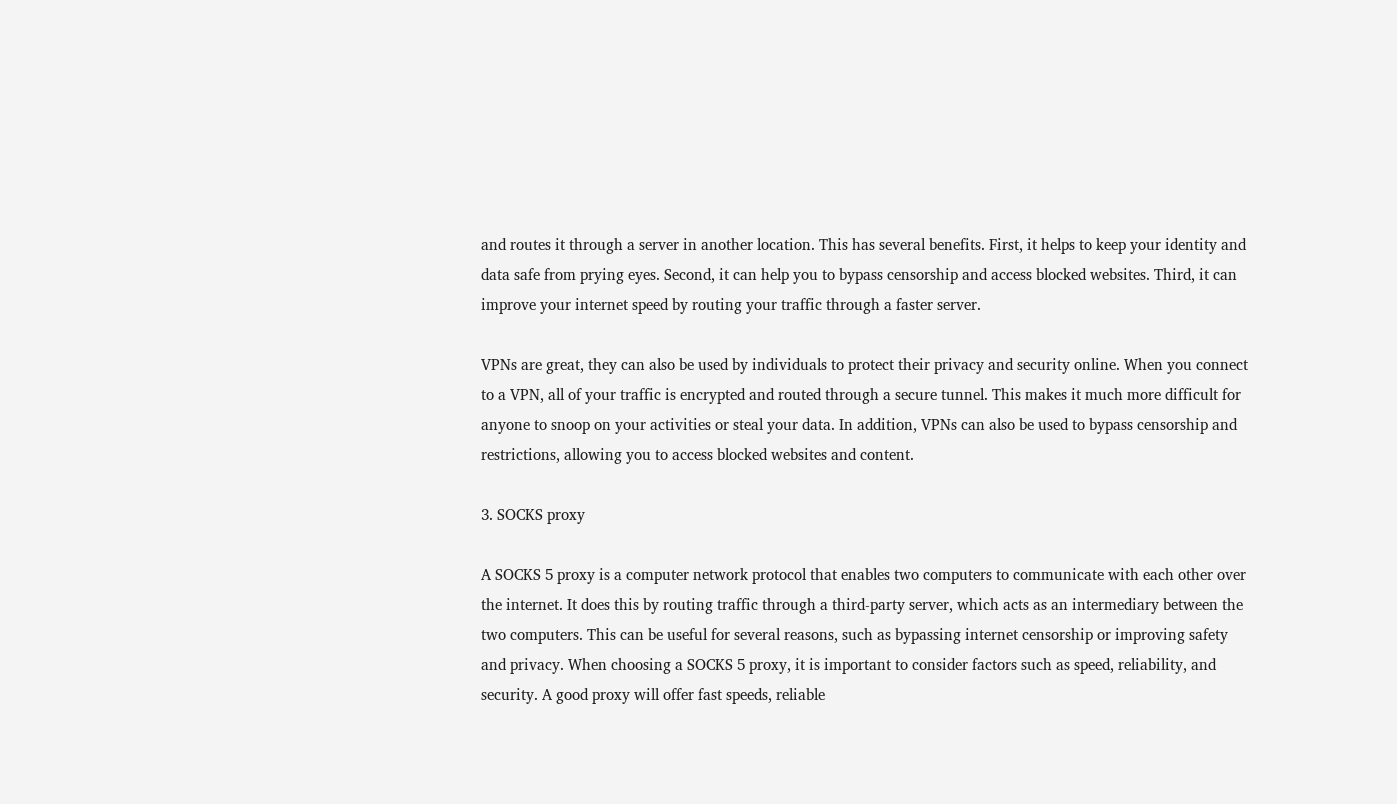and routes it through a server in another location. This has several benefits. First, it helps to keep your identity and data safe from prying eyes. Second, it can help you to bypass censorship and access blocked websites. Third, it can improve your internet speed by routing your traffic through a faster server.

VPNs are great, they can also be used by individuals to protect their privacy and security online. When you connect to a VPN, all of your traffic is encrypted and routed through a secure tunnel. This makes it much more difficult for anyone to snoop on your activities or steal your data. In addition, VPNs can also be used to bypass censorship and restrictions, allowing you to access blocked websites and content.

3. SOCKS proxy

A SOCKS 5 proxy is a computer network protocol that enables two computers to communicate with each other over the internet. It does this by routing traffic through a third-party server, which acts as an intermediary between the two computers. This can be useful for several reasons, such as bypassing internet censorship or improving safety and privacy. When choosing a SOCKS 5 proxy, it is important to consider factors such as speed, reliability, and security. A good proxy will offer fast speeds, reliable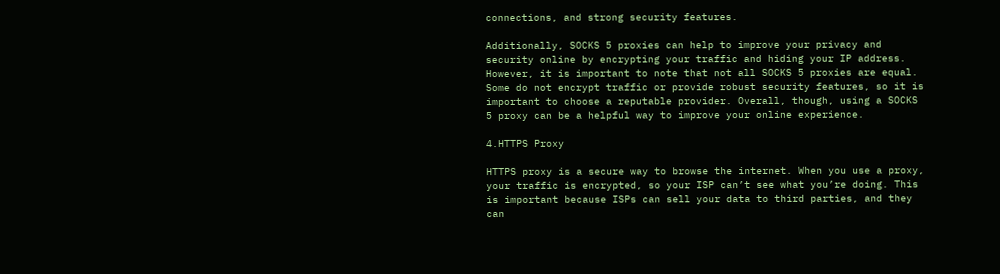connections, and strong security features.

Additionally, SOCKS 5 proxies can help to improve your privacy and security online by encrypting your traffic and hiding your IP address. However, it is important to note that not all SOCKS 5 proxies are equal. Some do not encrypt traffic or provide robust security features, so it is important to choose a reputable provider. Overall, though, using a SOCKS 5 proxy can be a helpful way to improve your online experience.

4.HTTPS Proxy

HTTPS proxy is a secure way to browse the internet. When you use a proxy, your traffic is encrypted, so your ISP can’t see what you’re doing. This is important because ISPs can sell your data to third parties, and they can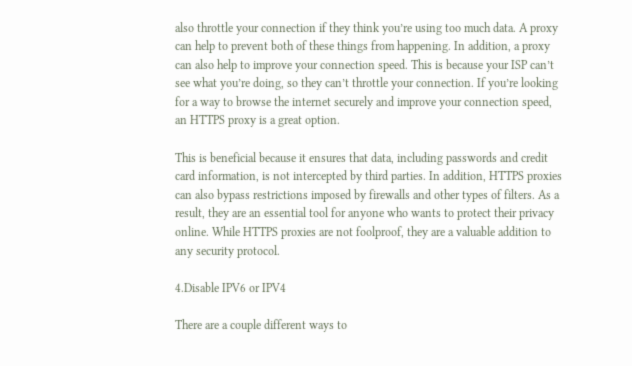also throttle your connection if they think you’re using too much data. A proxy can help to prevent both of these things from happening. In addition, a proxy can also help to improve your connection speed. This is because your ISP can’t see what you’re doing, so they can’t throttle your connection. If you’re looking for a way to browse the internet securely and improve your connection speed, an HTTPS proxy is a great option.

This is beneficial because it ensures that data, including passwords and credit card information, is not intercepted by third parties. In addition, HTTPS proxies can also bypass restrictions imposed by firewalls and other types of filters. As a result, they are an essential tool for anyone who wants to protect their privacy online. While HTTPS proxies are not foolproof, they are a valuable addition to any security protocol.

4.Disable IPV6 or IPV4

There are a couple different ways to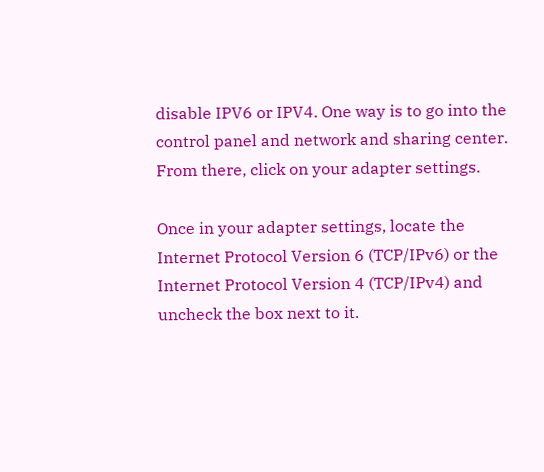disable IPV6 or IPV4. One way is to go into the control panel and network and sharing center. From there, click on your adapter settings.

Once in your adapter settings, locate the Internet Protocol Version 6 (TCP/IPv6) or the Internet Protocol Version 4 (TCP/IPv4) and uncheck the box next to it.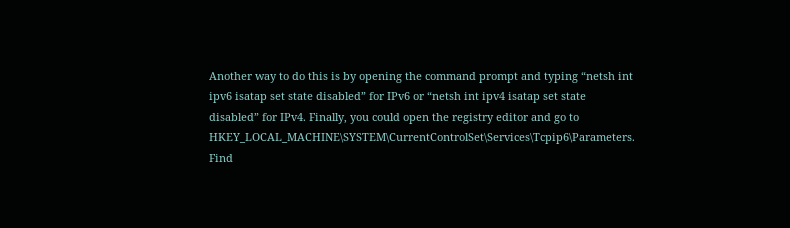Another way to do this is by opening the command prompt and typing “netsh int ipv6 isatap set state disabled” for IPv6 or “netsh int ipv4 isatap set state disabled” for IPv4. Finally, you could open the registry editor and go to HKEY_LOCAL_MACHINE\SYSTEM\CurrentControlSet\Services\Tcpip6\Parameters. Find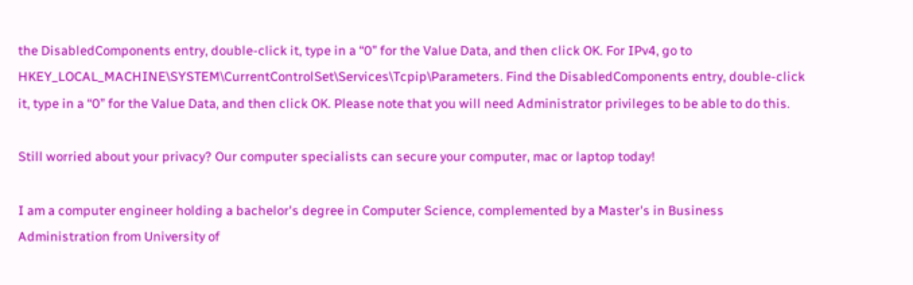the DisabledComponents entry, double-click it, type in a “0” for the Value Data, and then click OK. For IPv4, go to HKEY_LOCAL_MACHINE\SYSTEM\CurrentControlSet\Services\Tcpip\Parameters. Find the DisabledComponents entry, double-click it, type in a “0” for the Value Data, and then click OK. Please note that you will need Administrator privileges to be able to do this.

Still worried about your privacy? Our computer specialists can secure your computer, mac or laptop today!

I am a computer engineer holding a bachelor's degree in Computer Science, complemented by a Master's in Business Administration from University of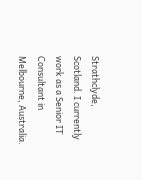Strathclyde, Scotland. I currently work as a Senior IT Consultant in Melbourne, Australia.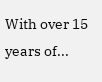With over 15 years of...